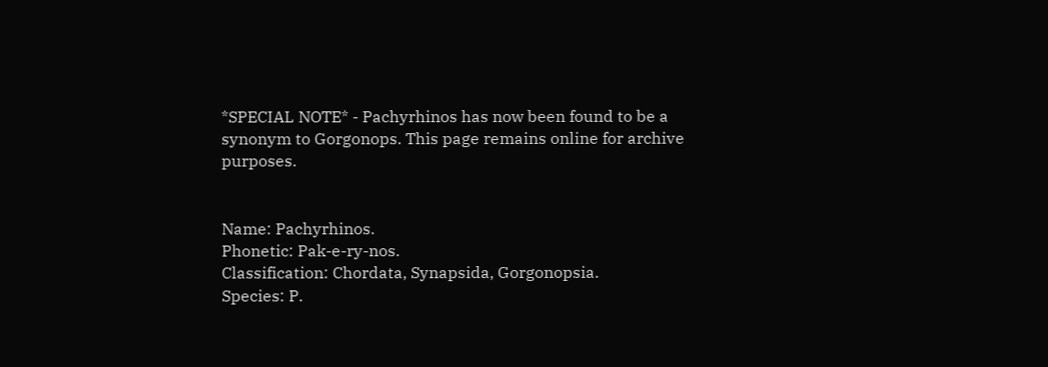*SPECIAL NOTE* - Pachyrhinos has now been found to be a synonym to Gorgonops. This page remains online for archive purposes.


Name: Pachyrhinos.
Phonetic: Pak-e-ry-nos.
Classification: Chordata, Synapsida, Gorgonopsia.
Species: P.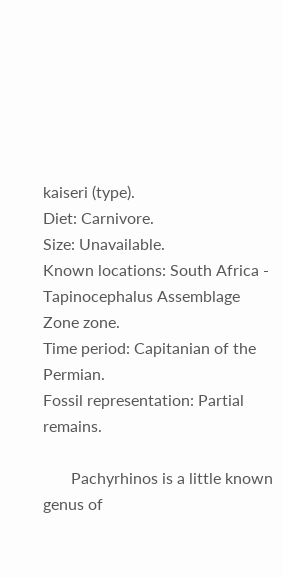kaiseri (type).
Diet: Carnivore.
Size: Unavailable.
Known locations: South Africa - Tapinocephalus Assemblage Zone zone.
Time period: Capitanian of the Permian.
Fossil representation: Partial remains.

       Pachyrhinos is a little known genus of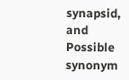synapsid, and Possible synonym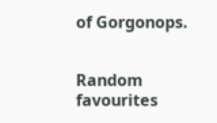of Gorgonops.


Random favourites